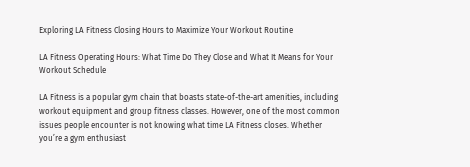Exploring LA Fitness Closing Hours to Maximize Your Workout Routine

LA Fitness Operating Hours: What Time Do They Close and What It Means for Your Workout Schedule

LA Fitness is a popular gym chain that boasts state-of-the-art amenities, including workout equipment and group fitness classes. However, one of the most common issues people encounter is not knowing what time LA Fitness closes. Whether you’re a gym enthusiast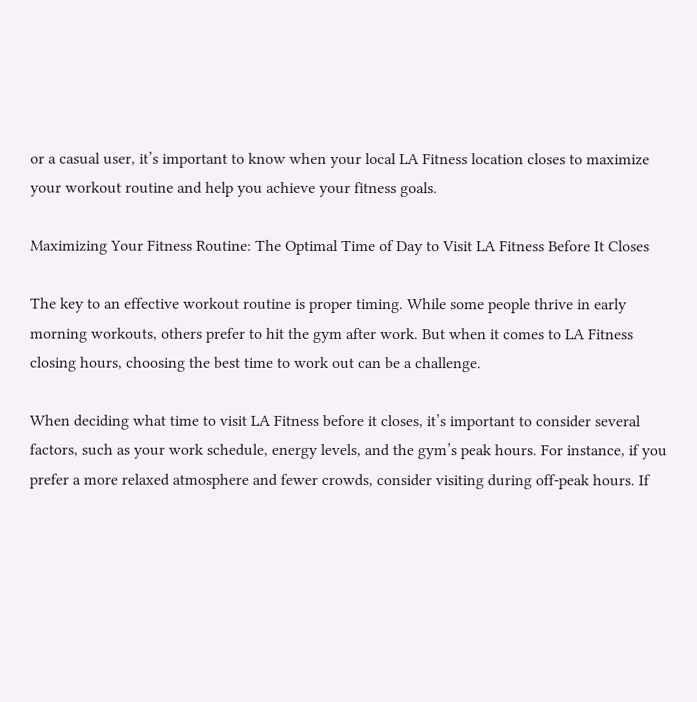or a casual user, it’s important to know when your local LA Fitness location closes to maximize your workout routine and help you achieve your fitness goals.

Maximizing Your Fitness Routine: The Optimal Time of Day to Visit LA Fitness Before It Closes

The key to an effective workout routine is proper timing. While some people thrive in early morning workouts, others prefer to hit the gym after work. But when it comes to LA Fitness closing hours, choosing the best time to work out can be a challenge.

When deciding what time to visit LA Fitness before it closes, it’s important to consider several factors, such as your work schedule, energy levels, and the gym’s peak hours. For instance, if you prefer a more relaxed atmosphere and fewer crowds, consider visiting during off-peak hours. If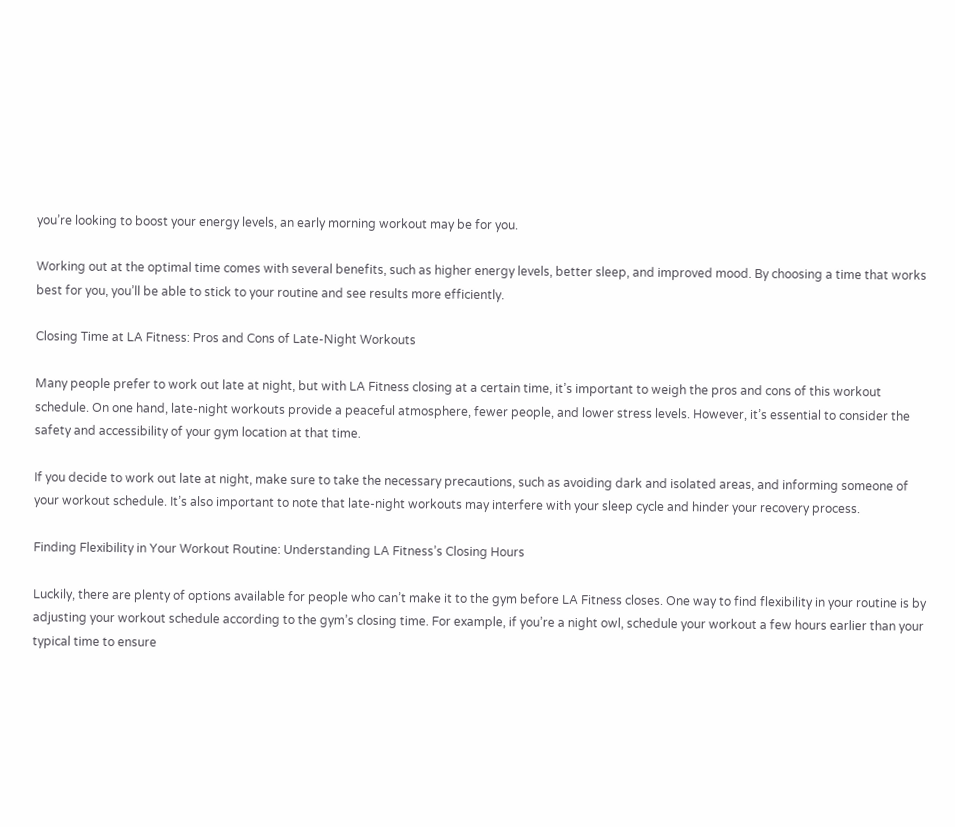you’re looking to boost your energy levels, an early morning workout may be for you.

Working out at the optimal time comes with several benefits, such as higher energy levels, better sleep, and improved mood. By choosing a time that works best for you, you’ll be able to stick to your routine and see results more efficiently.

Closing Time at LA Fitness: Pros and Cons of Late-Night Workouts

Many people prefer to work out late at night, but with LA Fitness closing at a certain time, it’s important to weigh the pros and cons of this workout schedule. On one hand, late-night workouts provide a peaceful atmosphere, fewer people, and lower stress levels. However, it’s essential to consider the safety and accessibility of your gym location at that time.

If you decide to work out late at night, make sure to take the necessary precautions, such as avoiding dark and isolated areas, and informing someone of your workout schedule. It’s also important to note that late-night workouts may interfere with your sleep cycle and hinder your recovery process.

Finding Flexibility in Your Workout Routine: Understanding LA Fitness’s Closing Hours

Luckily, there are plenty of options available for people who can’t make it to the gym before LA Fitness closes. One way to find flexibility in your routine is by adjusting your workout schedule according to the gym’s closing time. For example, if you’re a night owl, schedule your workout a few hours earlier than your typical time to ensure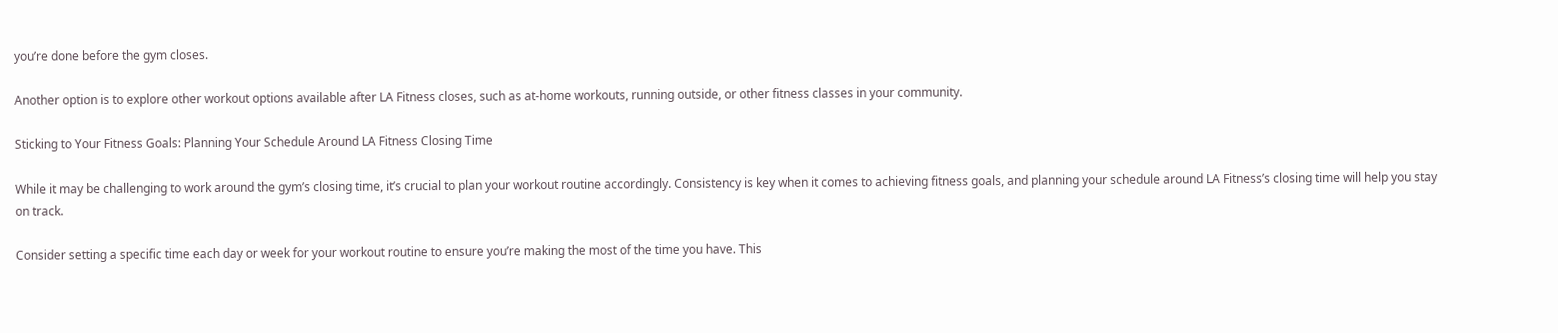you’re done before the gym closes.

Another option is to explore other workout options available after LA Fitness closes, such as at-home workouts, running outside, or other fitness classes in your community.

Sticking to Your Fitness Goals: Planning Your Schedule Around LA Fitness Closing Time

While it may be challenging to work around the gym’s closing time, it’s crucial to plan your workout routine accordingly. Consistency is key when it comes to achieving fitness goals, and planning your schedule around LA Fitness’s closing time will help you stay on track.

Consider setting a specific time each day or week for your workout routine to ensure you’re making the most of the time you have. This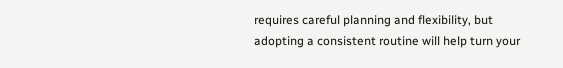requires careful planning and flexibility, but adopting a consistent routine will help turn your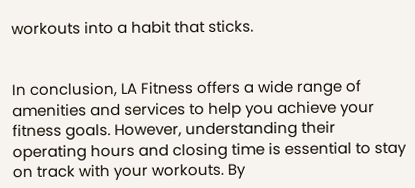workouts into a habit that sticks.


In conclusion, LA Fitness offers a wide range of amenities and services to help you achieve your fitness goals. However, understanding their operating hours and closing time is essential to stay on track with your workouts. By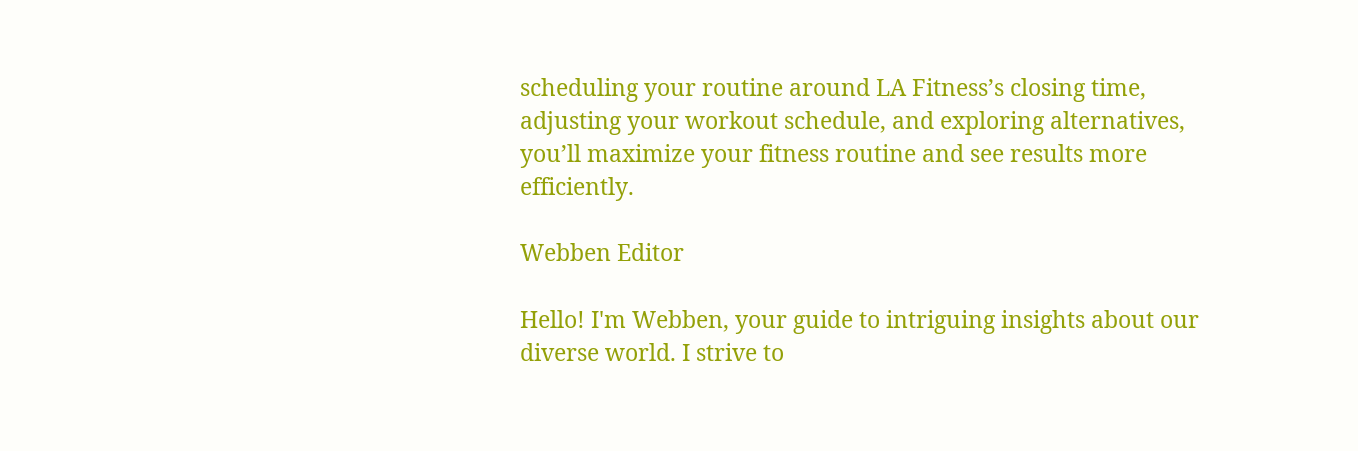scheduling your routine around LA Fitness’s closing time, adjusting your workout schedule, and exploring alternatives, you’ll maximize your fitness routine and see results more efficiently.

Webben Editor

Hello! I'm Webben, your guide to intriguing insights about our diverse world. I strive to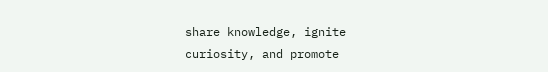share knowledge, ignite curiosity, and promote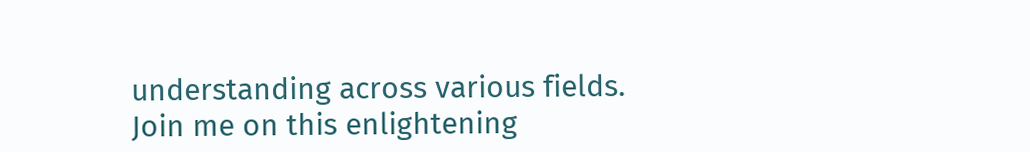understanding across various fields. Join me on this enlightening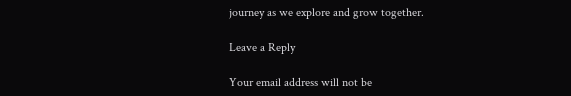journey as we explore and grow together.

Leave a Reply

Your email address will not be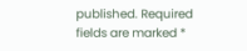published. Required fields are marked *